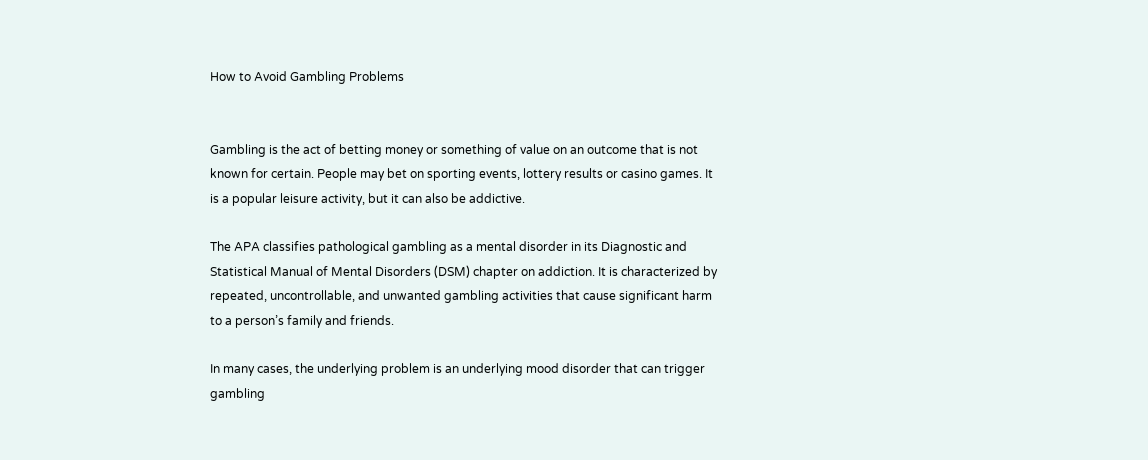How to Avoid Gambling Problems


Gambling is the act of betting money or something of value on an outcome that is not known for certain. People may bet on sporting events, lottery results or casino games. It is a popular leisure activity, but it can also be addictive.

The APA classifies pathological gambling as a mental disorder in its Diagnostic and Statistical Manual of Mental Disorders (DSM) chapter on addiction. It is characterized by repeated, uncontrollable, and unwanted gambling activities that cause significant harm to a person’s family and friends.

In many cases, the underlying problem is an underlying mood disorder that can trigger gambling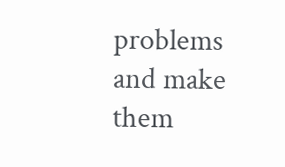problems and make them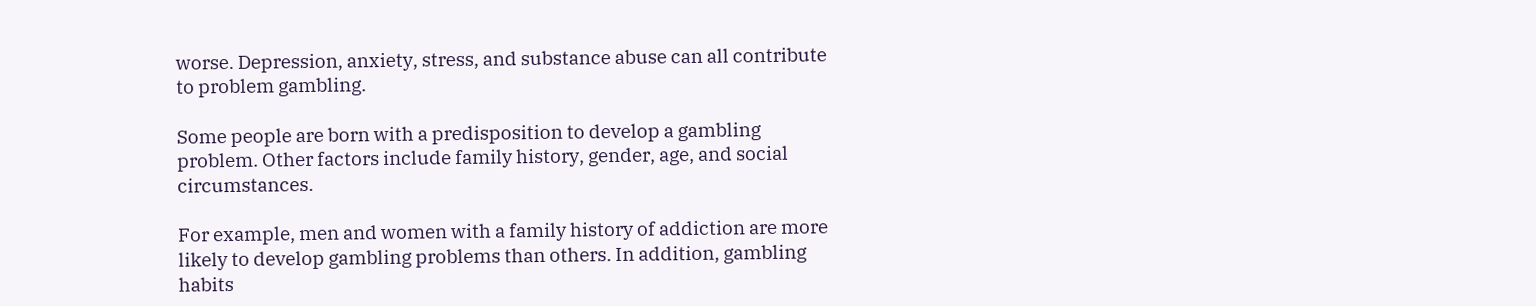worse. Depression, anxiety, stress, and substance abuse can all contribute to problem gambling.

Some people are born with a predisposition to develop a gambling problem. Other factors include family history, gender, age, and social circumstances.

For example, men and women with a family history of addiction are more likely to develop gambling problems than others. In addition, gambling habits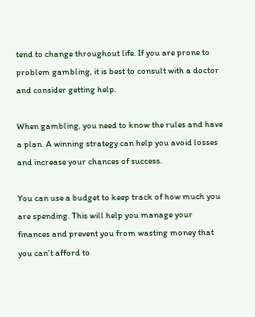tend to change throughout life. If you are prone to problem gambling, it is best to consult with a doctor and consider getting help.

When gambling, you need to know the rules and have a plan. A winning strategy can help you avoid losses and increase your chances of success.

You can use a budget to keep track of how much you are spending. This will help you manage your finances and prevent you from wasting money that you can’t afford to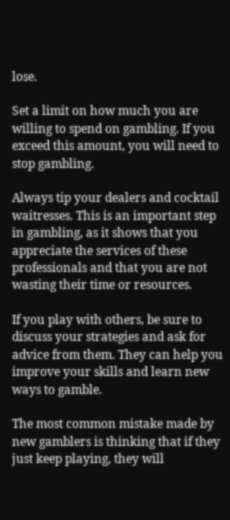lose.

Set a limit on how much you are willing to spend on gambling. If you exceed this amount, you will need to stop gambling.

Always tip your dealers and cocktail waitresses. This is an important step in gambling, as it shows that you appreciate the services of these professionals and that you are not wasting their time or resources.

If you play with others, be sure to discuss your strategies and ask for advice from them. They can help you improve your skills and learn new ways to gamble.

The most common mistake made by new gamblers is thinking that if they just keep playing, they will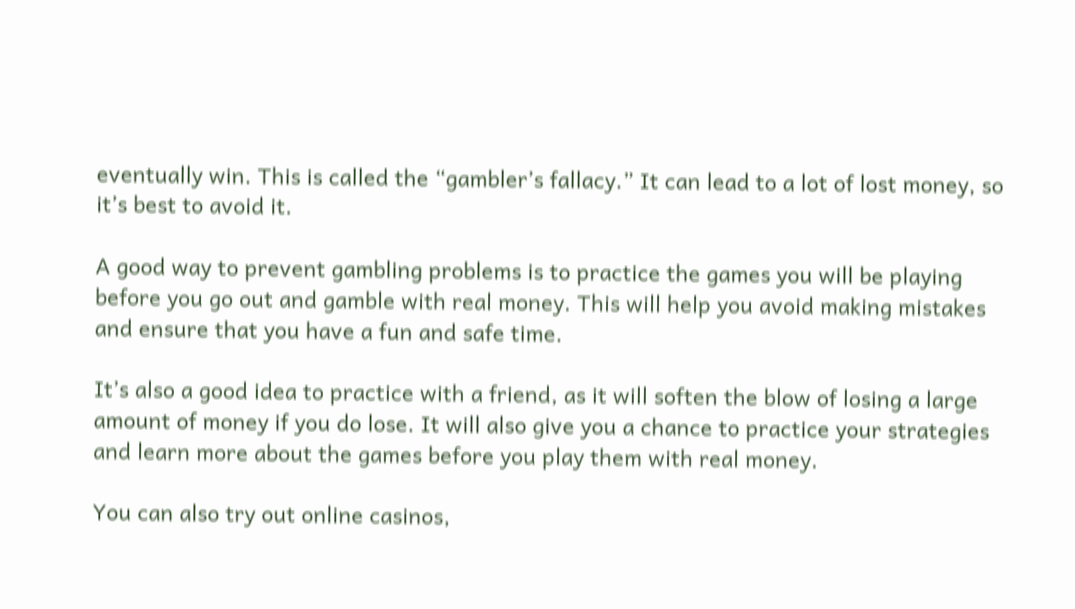eventually win. This is called the “gambler’s fallacy.” It can lead to a lot of lost money, so it’s best to avoid it.

A good way to prevent gambling problems is to practice the games you will be playing before you go out and gamble with real money. This will help you avoid making mistakes and ensure that you have a fun and safe time.

It’s also a good idea to practice with a friend, as it will soften the blow of losing a large amount of money if you do lose. It will also give you a chance to practice your strategies and learn more about the games before you play them with real money.

You can also try out online casinos,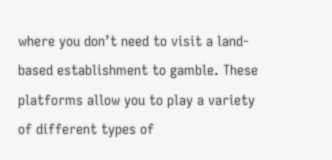where you don’t need to visit a land-based establishment to gamble. These platforms allow you to play a variety of different types of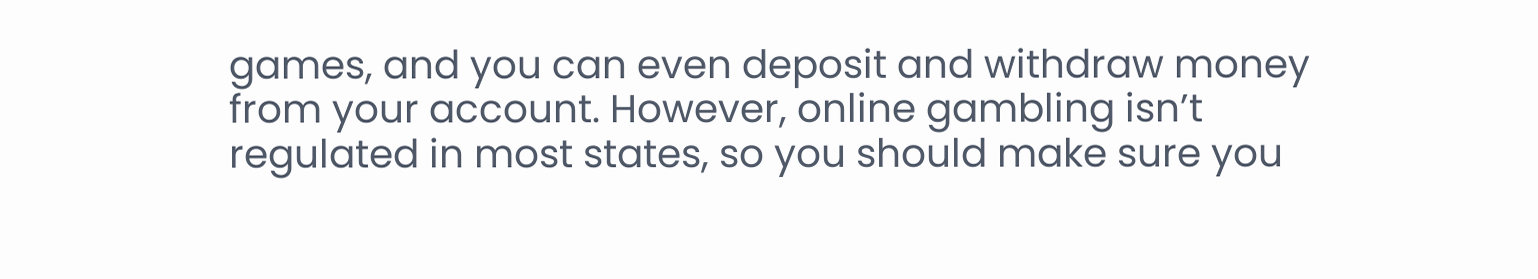games, and you can even deposit and withdraw money from your account. However, online gambling isn’t regulated in most states, so you should make sure you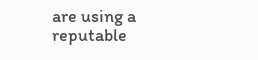are using a reputable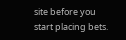site before you start placing bets.